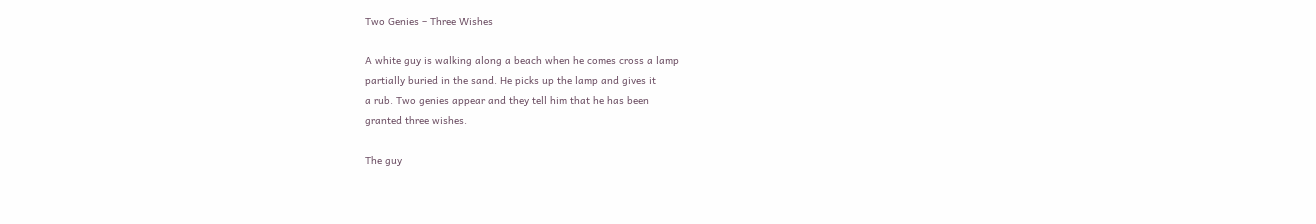Two Genies – Three Wishes

A white guy is walking along a beach when he comes cross a lamp
partially buried in the sand. He picks up the lamp and gives it
a rub. Two genies appear and they tell him that he has been
granted three wishes.

The guy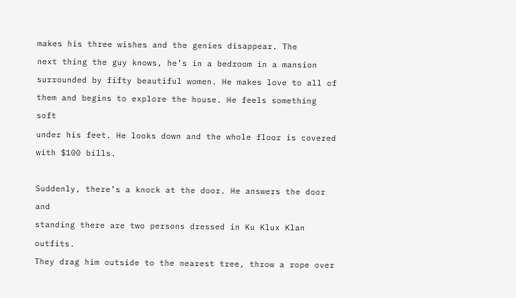makes his three wishes and the genies disappear. The
next thing the guy knows, he’s in a bedroom in a mansion
surrounded by fifty beautiful women. He makes love to all of
them and begins to explore the house. He feels something soft
under his feet. He looks down and the whole floor is covered
with $100 bills.

Suddenly, there’s a knock at the door. He answers the door and
standing there are two persons dressed in Ku Klux Klan outfits.
They drag him outside to the nearest tree, throw a rope over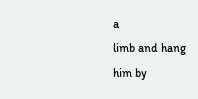a
limb and hang him by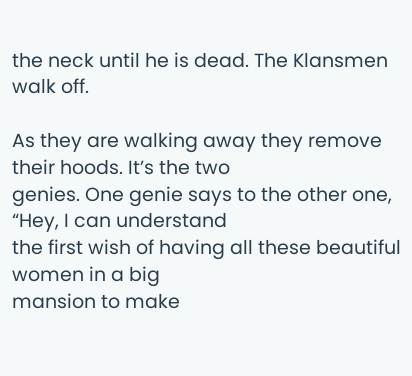the neck until he is dead. The Klansmen
walk off.

As they are walking away they remove their hoods. It’s the two
genies. One genie says to the other one, “Hey, I can understand
the first wish of having all these beautiful women in a big
mansion to make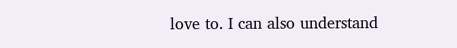love to. I can also understand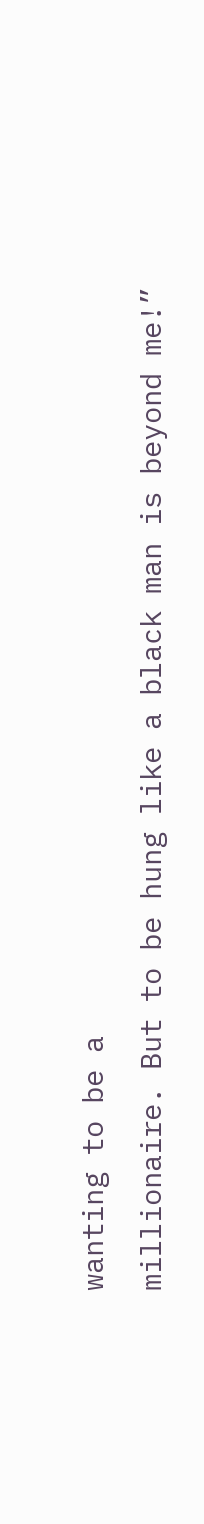wanting to be a
millionaire. But to be hung like a black man is beyond me!”